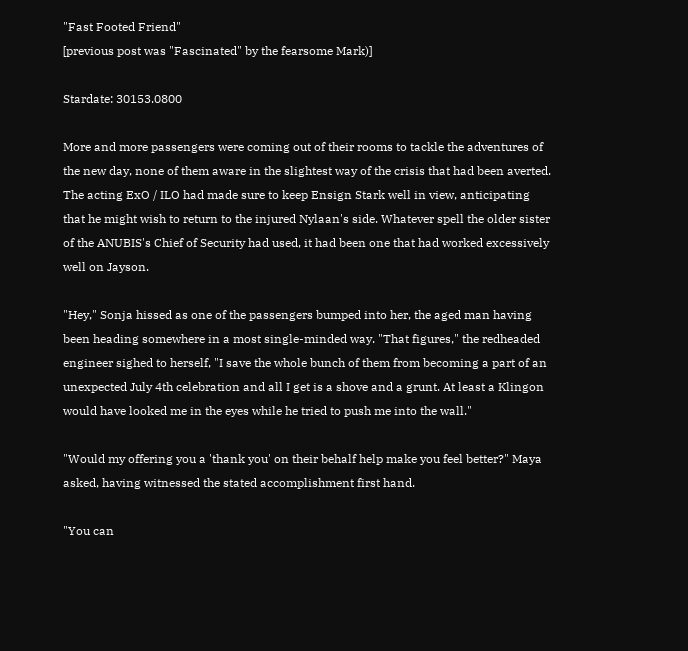"Fast Footed Friend"
[previous post was "Fascinated" by the fearsome Mark)]

Stardate: 30153.0800

More and more passengers were coming out of their rooms to tackle the adventures of the new day, none of them aware in the slightest way of the crisis that had been averted.  The acting ExO / ILO had made sure to keep Ensign Stark well in view, anticipating that he might wish to return to the injured Nylaan's side. Whatever spell the older sister of the ANUBIS's Chief of Security had used, it had been one that had worked excessively well on Jayson.

"Hey," Sonja hissed as one of the passengers bumped into her, the aged man having been heading somewhere in a most single-minded way. "That figures," the redheaded engineer sighed to herself, "I save the whole bunch of them from becoming a part of an unexpected July 4th celebration and all I get is a shove and a grunt. At least a Klingon would have looked me in the eyes while he tried to push me into the wall."

"Would my offering you a 'thank you' on their behalf help make you feel better?" Maya asked, having witnessed the stated accomplishment first hand.

"You can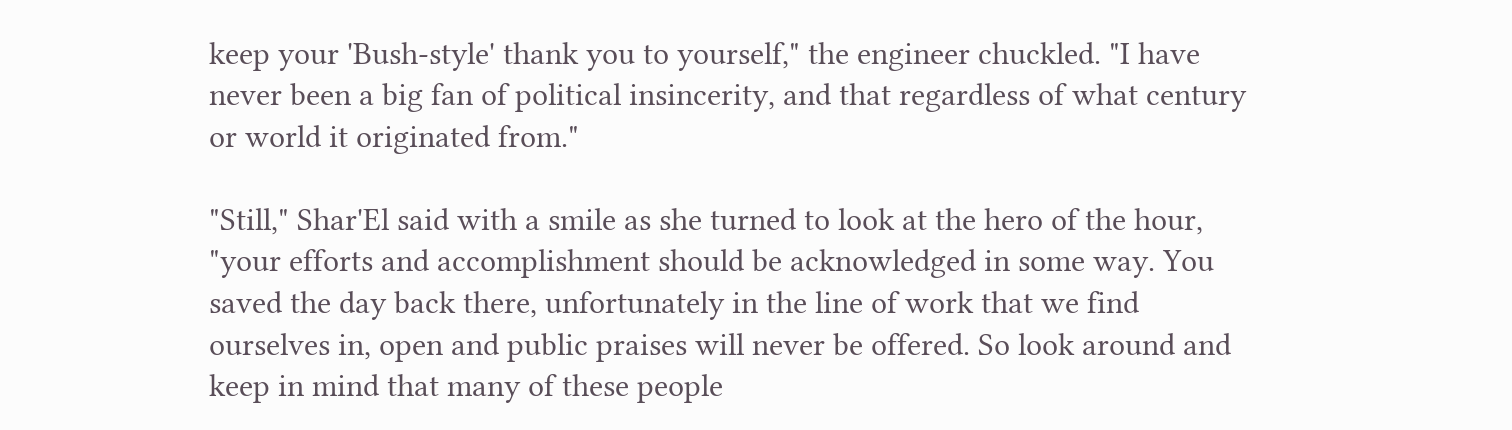keep your 'Bush-style' thank you to yourself," the engineer chuckled. "I have never been a big fan of political insincerity, and that regardless of what century or world it originated from."

"Still," Shar'El said with a smile as she turned to look at the hero of the hour, "your efforts and accomplishment should be acknowledged in some way. You saved the day back there, unfortunately in the line of work that we find ourselves in, open and public praises will never be offered. So look around and keep in mind that many of these people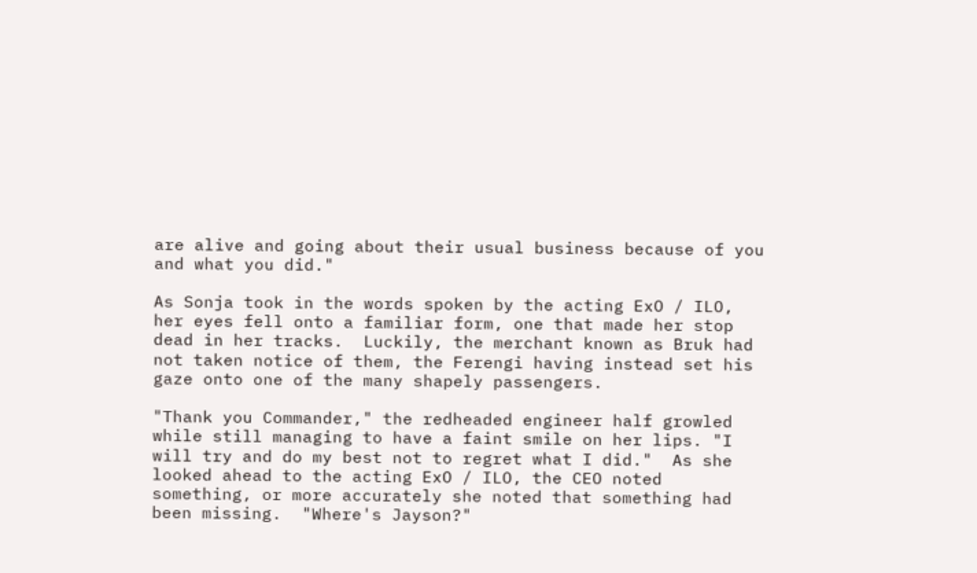are alive and going about their usual business because of you and what you did."

As Sonja took in the words spoken by the acting ExO / ILO, her eyes fell onto a familiar form, one that made her stop dead in her tracks.  Luckily, the merchant known as Bruk had not taken notice of them, the Ferengi having instead set his gaze onto one of the many shapely passengers.

"Thank you Commander," the redheaded engineer half growled while still managing to have a faint smile on her lips. "I will try and do my best not to regret what I did."  As she looked ahead to the acting ExO / ILO, the CEO noted something, or more accurately she noted that something had been missing.  "Where's Jayson?"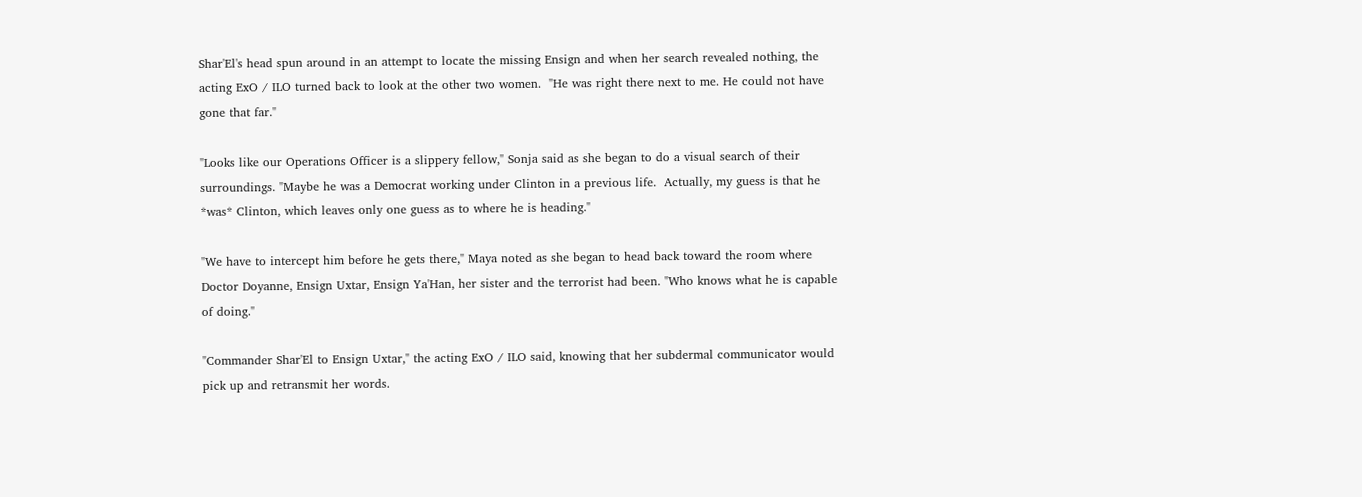Shar'El's head spun around in an attempt to locate the missing Ensign and when her search revealed nothing, the acting ExO / ILO turned back to look at the other two women.  "He was right there next to me. He could not have gone that far."

"Looks like our Operations Officer is a slippery fellow," Sonja said as she began to do a visual search of their surroundings. "Maybe he was a Democrat working under Clinton in a previous life.  Actually, my guess is that he *was* Clinton, which leaves only one guess as to where he is heading."

"We have to intercept him before he gets there," Maya noted as she began to head back toward the room where Doctor Doyanne, Ensign Uxtar, Ensign Ya'Han, her sister and the terrorist had been. "Who knows what he is capable of doing."

"Commander Shar'El to Ensign Uxtar," the acting ExO / ILO said, knowing that her subdermal communicator would pick up and retransmit her words.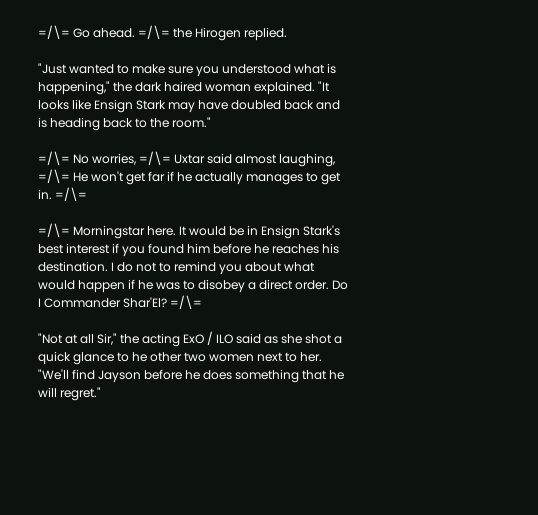=/\= Go ahead. =/\= the Hirogen replied.

"Just wanted to make sure you understood what is happening," the dark haired woman explained. "It looks like Ensign Stark may have doubled back and is heading back to the room."

=/\= No worries, =/\= Uxtar said almost laughing, =/\= He won't get far if he actually manages to get in. =/\=

=/\= Morningstar here. It would be in Ensign Stark's best interest if you found him before he reaches his destination. I do not to remind you about what would happen if he was to disobey a direct order. Do I Commander Shar'El? =/\=

"Not at all Sir," the acting ExO / ILO said as she shot a quick glance to he other two women next to her.  "We'll find Jayson before he does something that he will regret."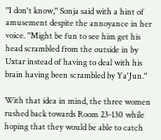"I don't know," Sonja said with a hint of amusement despite the annoyance in her voice. "Might be fun to see him get his head scrambled from the outside in by Uxtar instead of having to deal with his brain having been scrambled by Ya'Jun."

With that idea in mind, the three women rushed back towards Room 23-130 while hoping that they would be able to catch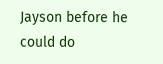Jayson before he could do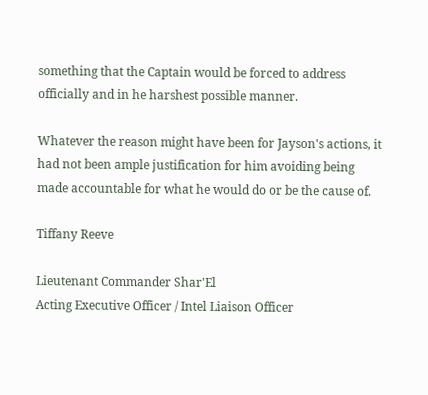something that the Captain would be forced to address officially and in he harshest possible manner.

Whatever the reason might have been for Jayson's actions, it had not been ample justification for him avoiding being made accountable for what he would do or be the cause of.

Tiffany Reeve

Lieutenant Commander Shar'El
Acting Executive Officer / Intel Liaison Officer